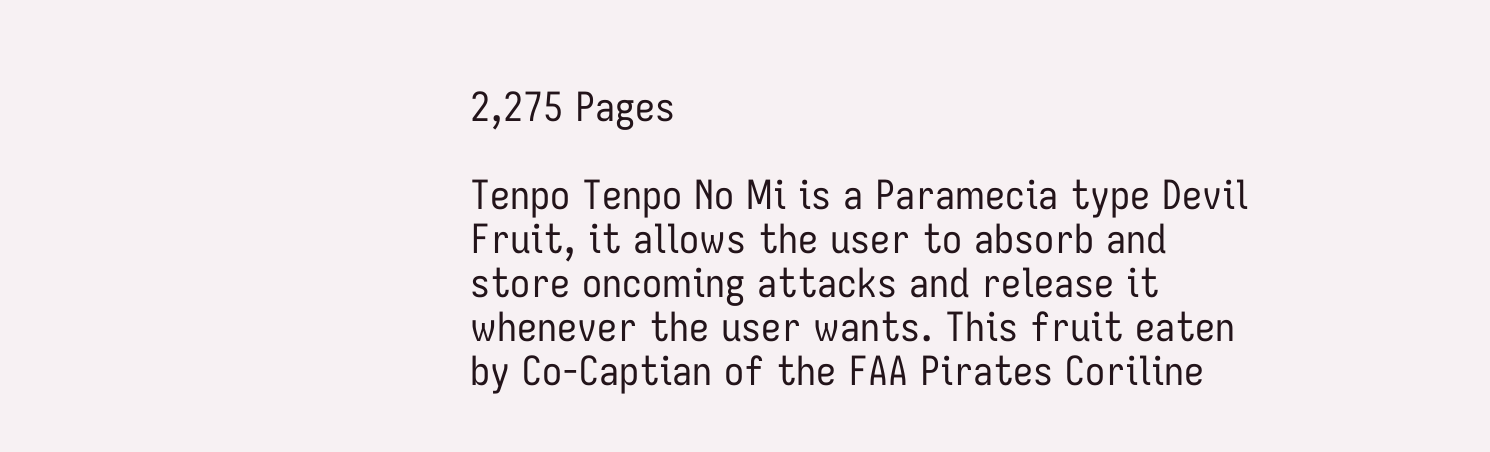2,275 Pages

Tenpo Tenpo No Mi is a Paramecia type Devil Fruit, it allows the user to absorb and store oncoming attacks and release it whenever the user wants. This fruit eaten by Co-Captian of the FAA Pirates Coriline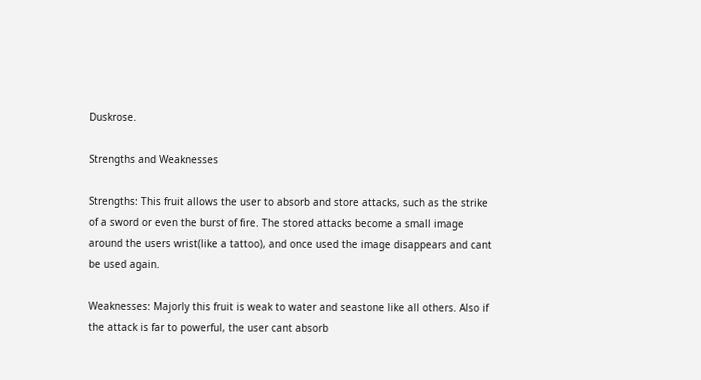Duskrose.

Strengths and Weaknesses

Strengths: This fruit allows the user to absorb and store attacks, such as the strike of a sword or even the burst of fire. The stored attacks become a small image around the users wrist(like a tattoo), and once used the image disappears and cant be used again.

Weaknesses: Majorly this fruit is weak to water and seastone like all others. Also if the attack is far to powerful, the user cant absorb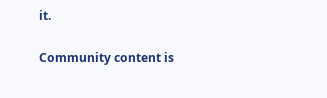it.

Community content is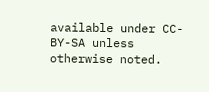available under CC-BY-SA unless otherwise noted.